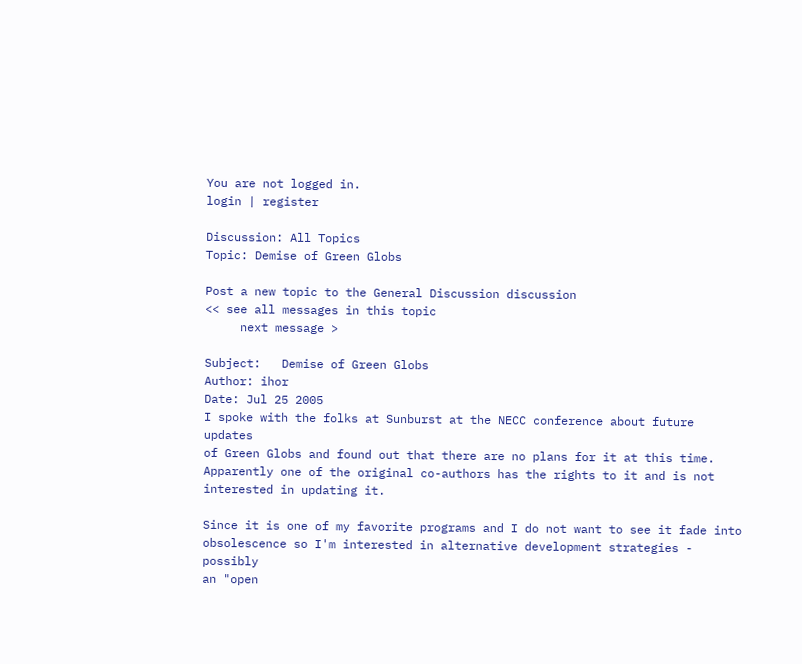You are not logged in.
login | register

Discussion: All Topics
Topic: Demise of Green Globs

Post a new topic to the General Discussion discussion
<< see all messages in this topic
     next message >

Subject:   Demise of Green Globs
Author: ihor
Date: Jul 25 2005
I spoke with the folks at Sunburst at the NECC conference about future updates
of Green Globs and found out that there are no plans for it at this time.
Apparently one of the original co-authors has the rights to it and is not
interested in updating it.

Since it is one of my favorite programs and I do not want to see it fade into
obsolescence so I'm interested in alternative development strategies - possibly
an "open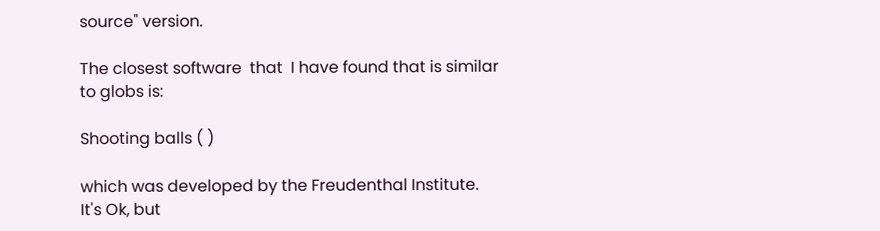source" version.

The closest software  that  I have found that is similar to globs is:

Shooting balls ( )

which was developed by the Freudenthal Institute. It's Ok, but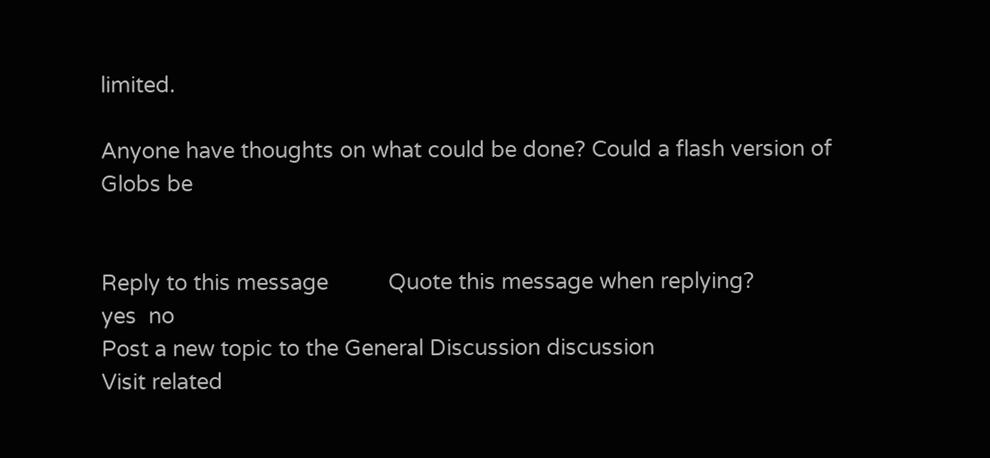limited.

Anyone have thoughts on what could be done? Could a flash version of Globs be


Reply to this message          Quote this message when replying?
yes  no
Post a new topic to the General Discussion discussion
Visit related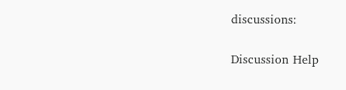discussions:

Discussion Help